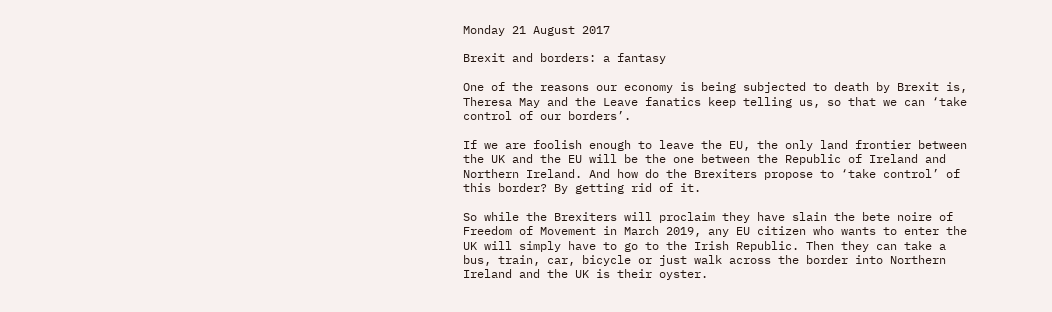Monday 21 August 2017

Brexit and borders: a fantasy

One of the reasons our economy is being subjected to death by Brexit is, Theresa May and the Leave fanatics keep telling us, so that we can ‘take control of our borders’.

If we are foolish enough to leave the EU, the only land frontier between the UK and the EU will be the one between the Republic of Ireland and Northern Ireland. And how do the Brexiters propose to ‘take control’ of this border? By getting rid of it.

So while the Brexiters will proclaim they have slain the bete noire of Freedom of Movement in March 2019, any EU citizen who wants to enter the UK will simply have to go to the Irish Republic. Then they can take a bus, train, car, bicycle or just walk across the border into Northern Ireland and the UK is their oyster.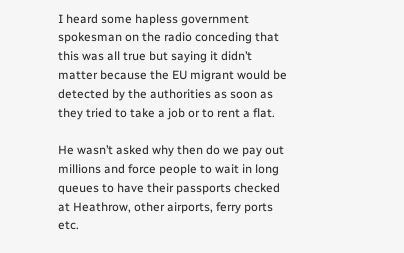I heard some hapless government spokesman on the radio conceding that this was all true but saying it didn’t matter because the EU migrant would be detected by the authorities as soon as they tried to take a job or to rent a flat.

He wasn’t asked why then do we pay out millions and force people to wait in long queues to have their passports checked at Heathrow, other airports, ferry ports etc.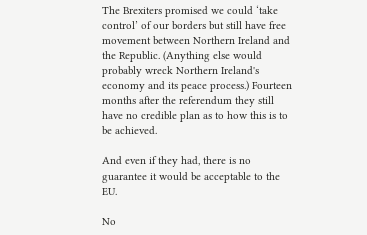The Brexiters promised we could ‘take control’ of our borders but still have free movement between Northern Ireland and the Republic. (Anything else would probably wreck Northern Ireland's economy and its peace process.) Fourteen months after the referendum they still have no credible plan as to how this is to be achieved.

And even if they had, there is no guarantee it would be acceptable to the EU.

No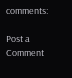comments:

Post a Comment